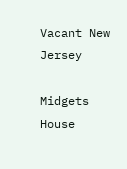Vacant New Jersey

Midgets House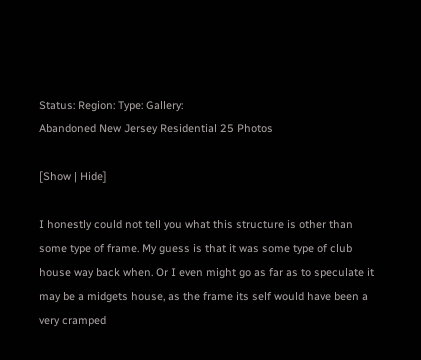Status: Region: Type: Gallery:
Abandoned New Jersey Residential 25 Photos

[Show | Hide]

I honestly could not tell you what this structure is other than some type of frame. My guess is that it was some type of club house way back when. Or I even might go as far as to speculate it may be a midgets house, as the frame its self would have been a very cramped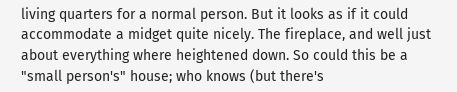living quarters for a normal person. But it looks as if it could accommodate a midget quite nicely. The fireplace, and well just about everything where heightened down. So could this be a "small person's" house; who knows (but there's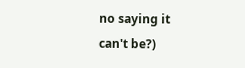no saying it can't be?)